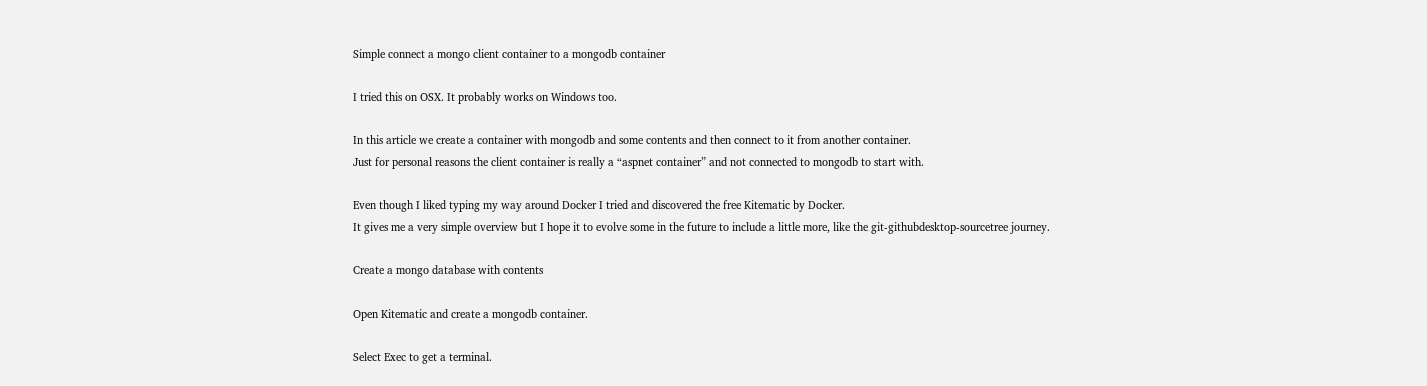Simple connect a mongo client container to a mongodb container

I tried this on OSX. It probably works on Windows too.

In this article we create a container with mongodb and some contents and then connect to it from another container.
Just for personal reasons the client container is really a “aspnet container” and not connected to mongodb to start with.

Even though I liked typing my way around Docker I tried and discovered the free Kitematic by Docker.
It gives me a very simple overview but I hope it to evolve some in the future to include a little more, like the git-githubdesktop-sourcetree journey.

Create a mongo database with contents

Open Kitematic and create a mongodb container.

Select Exec to get a terminal.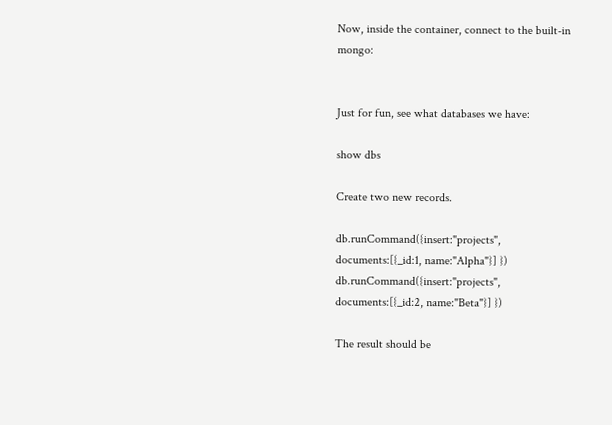Now, inside the container, connect to the built-in mongo:


Just for fun, see what databases we have:

show dbs

Create two new records.

db.runCommand({insert:"projects", documents:[{_id:1, name:"Alpha"}] })
db.runCommand({insert:"projects", documents:[{_id:2, name:"Beta"}] })

The result should be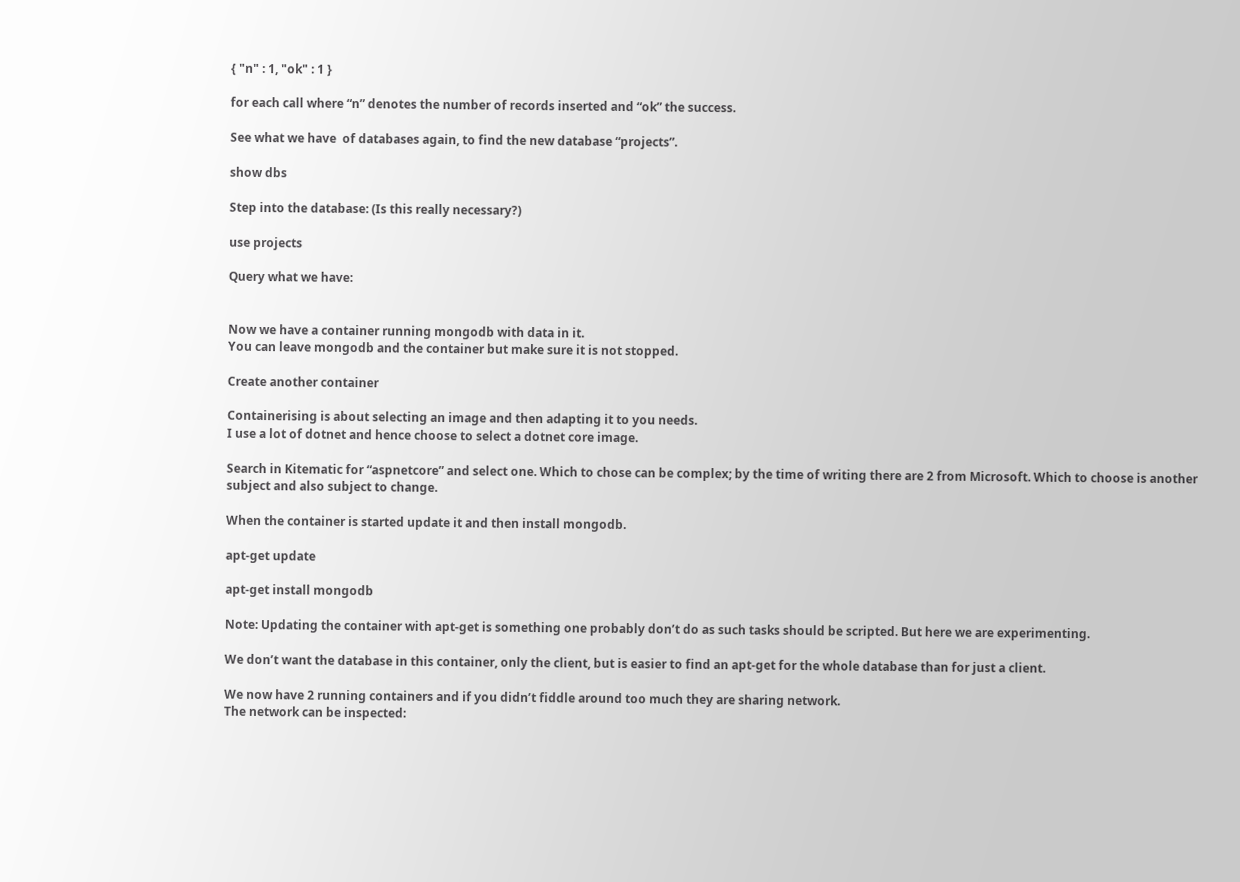{ "n" : 1, "ok" : 1 }

for each call where “n” denotes the number of records inserted and “ok” the success.

See what we have  of databases again, to find the new database “projects”.

show dbs

Step into the database: (Is this really necessary?)

use projects

Query what we have:


Now we have a container running mongodb with data in it.
You can leave mongodb and the container but make sure it is not stopped.

Create another container

Containerising is about selecting an image and then adapting it to you needs.
I use a lot of dotnet and hence choose to select a dotnet core image.

Search in Kitematic for “aspnetcore” and select one. Which to chose can be complex; by the time of writing there are 2 from Microsoft. Which to choose is another subject and also subject to change.

When the container is started update it and then install mongodb.

apt-get update

apt-get install mongodb

Note: Updating the container with apt-get is something one probably don’t do as such tasks should be scripted. But here we are experimenting.

We don’t want the database in this container, only the client, but is easier to find an apt-get for the whole database than for just a client.

We now have 2 running containers and if you didn’t fiddle around too much they are sharing network.
The network can be inspected: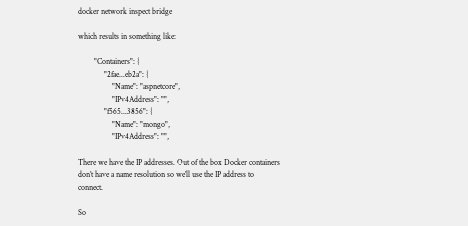docker network inspect bridge

which results in something like:

        "Containers": {
             "2fae...eb2a": {
                 "Name": "aspnetcore",
                 "IPv4Address": "",
             "f565...3856": {
                 "Name": "mongo",
                 "IPv4Address": "",

There we have the IP addresses. Out of the box Docker containers don’t have a name resolution so we’ll use the IP address to connect.

So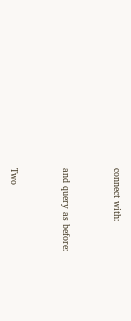connect with:


and query as before:


Two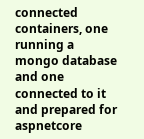connected containers, one running a mongo database and one connected to it and prepared for aspnetcore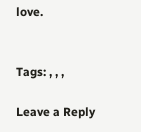love.


Tags: , , ,

Leave a Reply